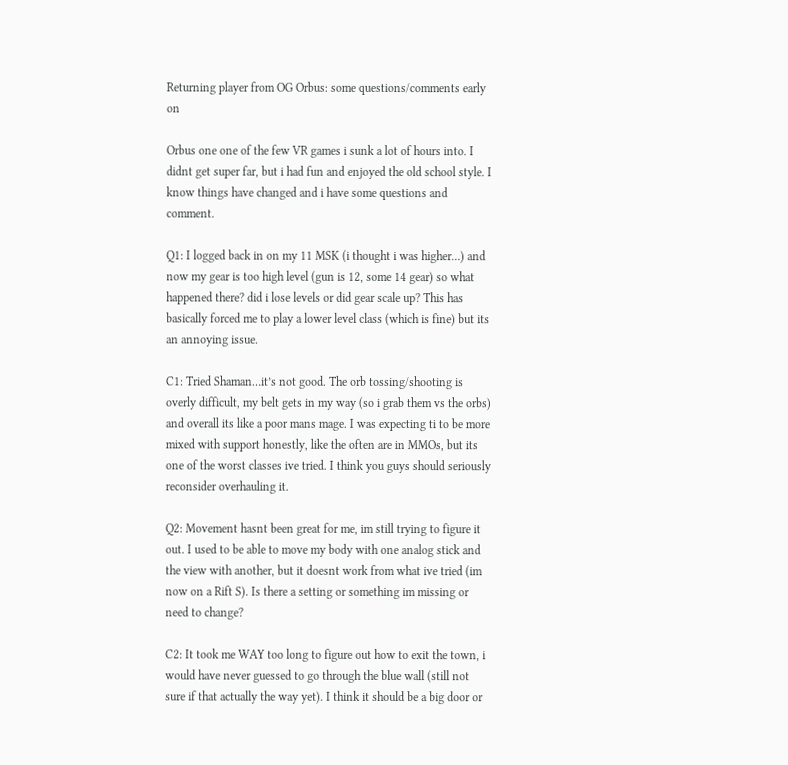Returning player from OG Orbus: some questions/comments early on

Orbus one one of the few VR games i sunk a lot of hours into. I didnt get super far, but i had fun and enjoyed the old school style. I know things have changed and i have some questions and comment.

Q1: I logged back in on my 11 MSK (i thought i was higher…) and now my gear is too high level (gun is 12, some 14 gear) so what happened there? did i lose levels or did gear scale up? This has basically forced me to play a lower level class (which is fine) but its an annoying issue.

C1: Tried Shaman…it’s not good. The orb tossing/shooting is overly difficult, my belt gets in my way (so i grab them vs the orbs) and overall its like a poor mans mage. I was expecting ti to be more mixed with support honestly, like the often are in MMOs, but its one of the worst classes ive tried. I think you guys should seriously reconsider overhauling it.

Q2: Movement hasnt been great for me, im still trying to figure it out. I used to be able to move my body with one analog stick and the view with another, but it doesnt work from what ive tried (im now on a Rift S). Is there a setting or something im missing or need to change?

C2: It took me WAY too long to figure out how to exit the town, i would have never guessed to go through the blue wall (still not sure if that actually the way yet). I think it should be a big door or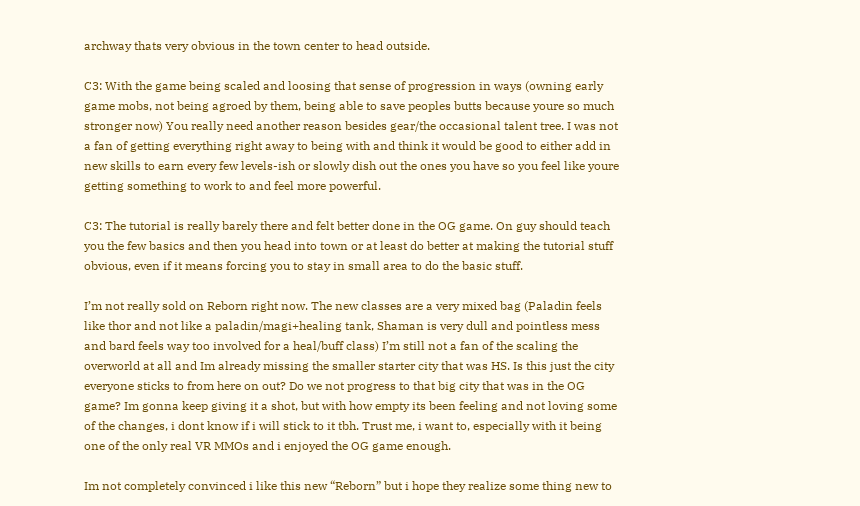archway thats very obvious in the town center to head outside.

C3: With the game being scaled and loosing that sense of progression in ways (owning early game mobs, not being agroed by them, being able to save peoples butts because youre so much stronger now) You really need another reason besides gear/the occasional talent tree. I was not a fan of getting everything right away to being with and think it would be good to either add in new skills to earn every few levels-ish or slowly dish out the ones you have so you feel like youre getting something to work to and feel more powerful.

C3: The tutorial is really barely there and felt better done in the OG game. On guy should teach you the few basics and then you head into town or at least do better at making the tutorial stuff obvious, even if it means forcing you to stay in small area to do the basic stuff.

I’m not really sold on Reborn right now. The new classes are a very mixed bag (Paladin feels like thor and not like a paladin/magi+healing tank, Shaman is very dull and pointless mess and bard feels way too involved for a heal/buff class) I’m still not a fan of the scaling the overworld at all and Im already missing the smaller starter city that was HS. Is this just the city everyone sticks to from here on out? Do we not progress to that big city that was in the OG game? Im gonna keep giving it a shot, but with how empty its been feeling and not loving some of the changes, i dont know if i will stick to it tbh. Trust me, i want to, especially with it being one of the only real VR MMOs and i enjoyed the OG game enough.

Im not completely convinced i like this new “Reborn” but i hope they realize some thing new to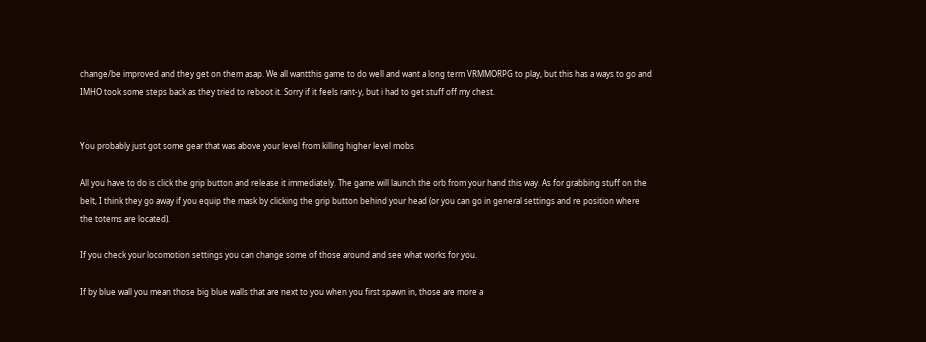change/be improved and they get on them asap. We all wantthis game to do well and want a long term VRMMORPG to play, but this has a ways to go and IMHO took some steps back as they tried to reboot it. Sorry if it feels rant-y, but i had to get stuff off my chest.


You probably just got some gear that was above your level from killing higher level mobs

All you have to do is click the grip button and release it immediately. The game will launch the orb from your hand this way. As for grabbing stuff on the belt, I think they go away if you equip the mask by clicking the grip button behind your head (or you can go in general settings and re position where the totems are located).

If you check your locomotion settings you can change some of those around and see what works for you.

If by blue wall you mean those big blue walls that are next to you when you first spawn in, those are more a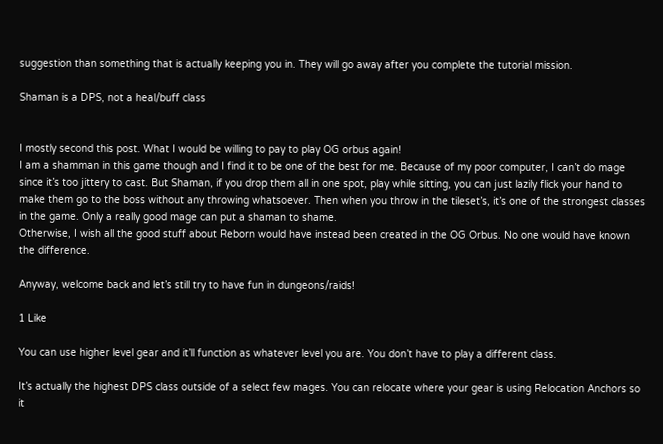suggestion than something that is actually keeping you in. They will go away after you complete the tutorial mission.

Shaman is a DPS, not a heal/buff class


I mostly second this post. What I would be willing to pay to play OG orbus again!
I am a shamman in this game though and I find it to be one of the best for me. Because of my poor computer, I can’t do mage since it’s too jittery to cast. But Shaman, if you drop them all in one spot, play while sitting, you can just lazily flick your hand to make them go to the boss without any throwing whatsoever. Then when you throw in the tileset’s, it’s one of the strongest classes in the game. Only a really good mage can put a shaman to shame.
Otherwise, I wish all the good stuff about Reborn would have instead been created in the OG Orbus. No one would have known the difference.

Anyway, welcome back and let’s still try to have fun in dungeons/raids!

1 Like

You can use higher level gear and it’ll function as whatever level you are. You don’t have to play a different class.

It’s actually the highest DPS class outside of a select few mages. You can relocate where your gear is using Relocation Anchors so it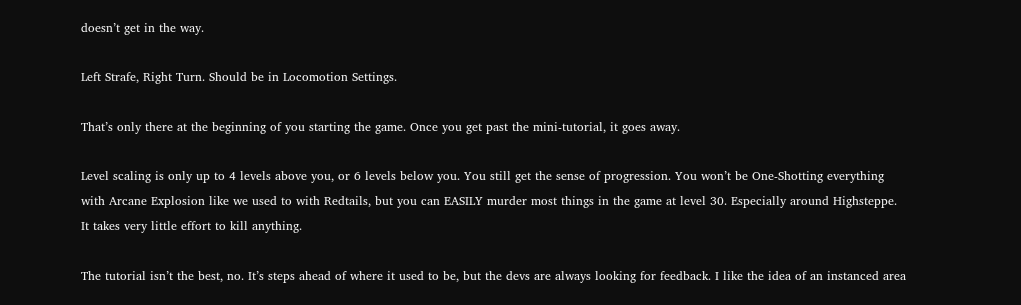doesn’t get in the way.

Left Strafe, Right Turn. Should be in Locomotion Settings.

That’s only there at the beginning of you starting the game. Once you get past the mini-tutorial, it goes away.

Level scaling is only up to 4 levels above you, or 6 levels below you. You still get the sense of progression. You won’t be One-Shotting everything with Arcane Explosion like we used to with Redtails, but you can EASILY murder most things in the game at level 30. Especially around Highsteppe. It takes very little effort to kill anything.

The tutorial isn’t the best, no. It’s steps ahead of where it used to be, but the devs are always looking for feedback. I like the idea of an instanced area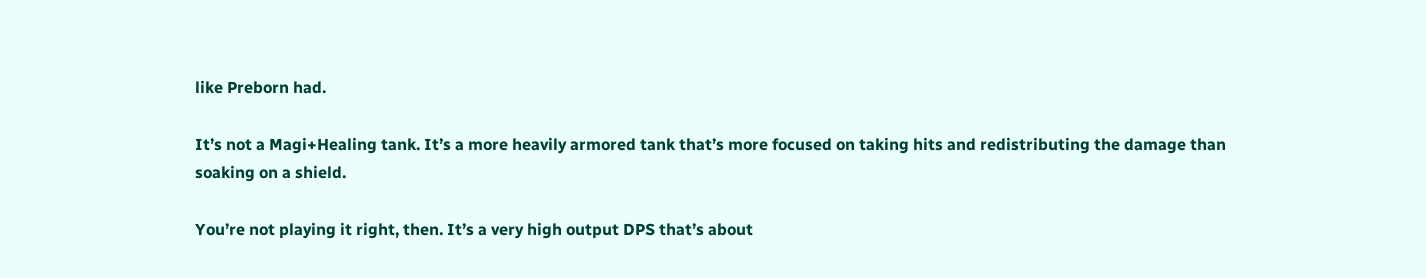like Preborn had.

It’s not a Magi+Healing tank. It’s a more heavily armored tank that’s more focused on taking hits and redistributing the damage than soaking on a shield.

You’re not playing it right, then. It’s a very high output DPS that’s about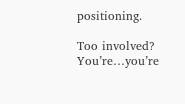positioning.

Too involved? You’re…you’re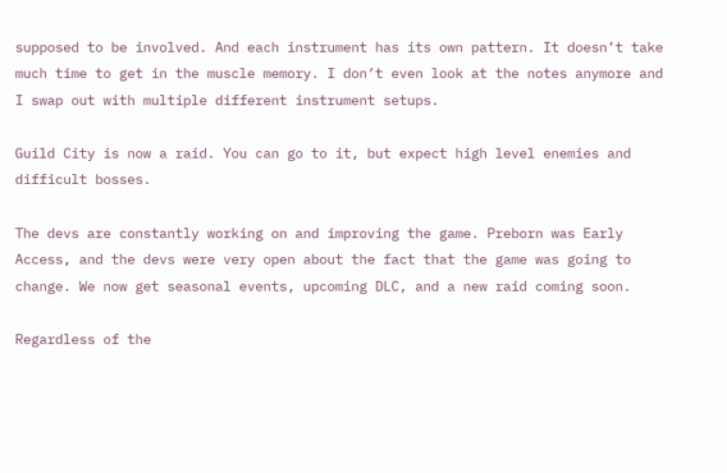supposed to be involved. And each instrument has its own pattern. It doesn’t take much time to get in the muscle memory. I don’t even look at the notes anymore and I swap out with multiple different instrument setups.

Guild City is now a raid. You can go to it, but expect high level enemies and difficult bosses.

The devs are constantly working on and improving the game. Preborn was Early Access, and the devs were very open about the fact that the game was going to change. We now get seasonal events, upcoming DLC, and a new raid coming soon.

Regardless of the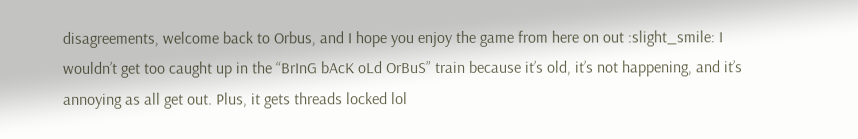disagreements, welcome back to Orbus, and I hope you enjoy the game from here on out :slight_smile: I wouldn’t get too caught up in the “BrInG bAcK oLd OrBuS” train because it’s old, it’s not happening, and it’s annoying as all get out. Plus, it gets threads locked lol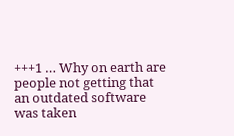+++1 … Why on earth are people not getting that an outdated software was taken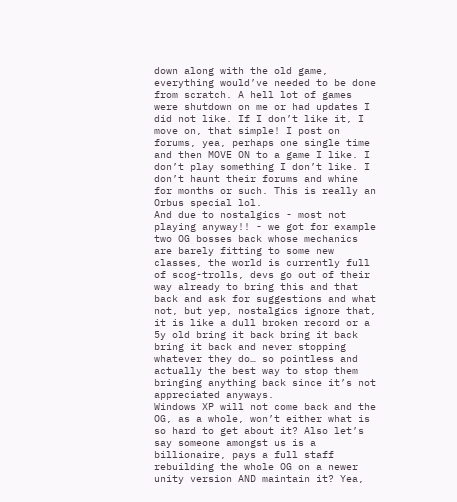down along with the old game, everything would’ve needed to be done from scratch. A hell lot of games were shutdown on me or had updates I did not like. If I don’t like it, I move on, that simple! I post on forums, yea, perhaps one single time and then MOVE ON to a game I like. I don’t play something I don’t like. I don’t haunt their forums and whine for months or such. This is really an Orbus special lol.
And due to nostalgics - most not playing anyway!! - we got for example two OG bosses back whose mechanics are barely fitting to some new classes, the world is currently full of scog-trolls, devs go out of their way already to bring this and that back and ask for suggestions and what not, but yep, nostalgics ignore that, it is like a dull broken record or a 5y old bring it back bring it back bring it back and never stopping whatever they do… so pointless and actually the best way to stop them bringing anything back since it’s not appreciated anyways.
Windows XP will not come back and the OG, as a whole, won’t either what is so hard to get about it? Also let’s say someone amongst us is a billionaire, pays a full staff rebuilding the whole OG on a newer unity version AND maintain it? Yea,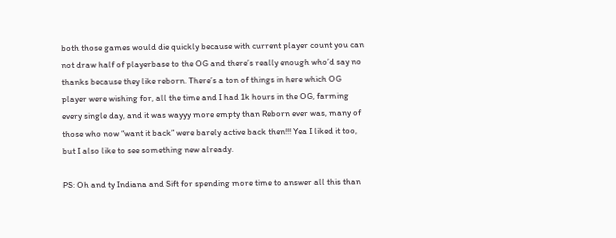both those games would die quickly because with current player count you can not draw half of playerbase to the OG and there’s really enough who’d say no thanks because they like reborn. There’s a ton of things in here which OG player were wishing for, all the time and I had 1k hours in the OG, farming every single day, and it was wayyy more empty than Reborn ever was, many of those who now “want it back” were barely active back then!!! Yea I liked it too, but I also like to see something new already.

PS: Oh and ty Indiana and Sift for spending more time to answer all this than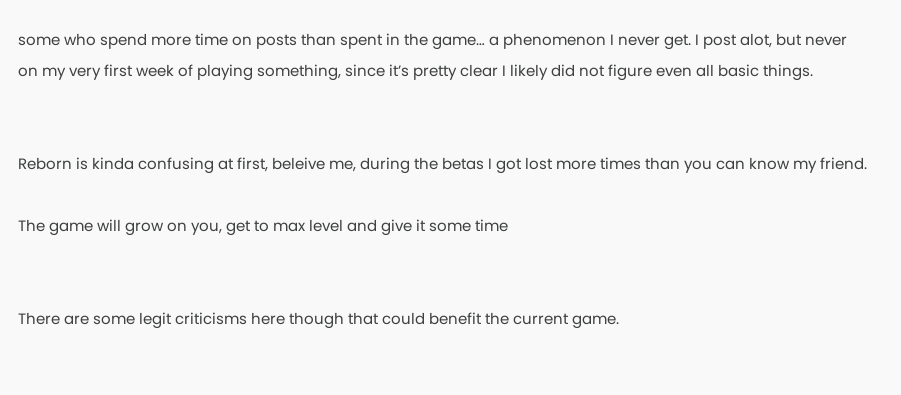some who spend more time on posts than spent in the game… a phenomenon I never get. I post alot, but never on my very first week of playing something, since it’s pretty clear I likely did not figure even all basic things.


Reborn is kinda confusing at first, beleive me, during the betas I got lost more times than you can know my friend.

The game will grow on you, get to max level and give it some time


There are some legit criticisms here though that could benefit the current game.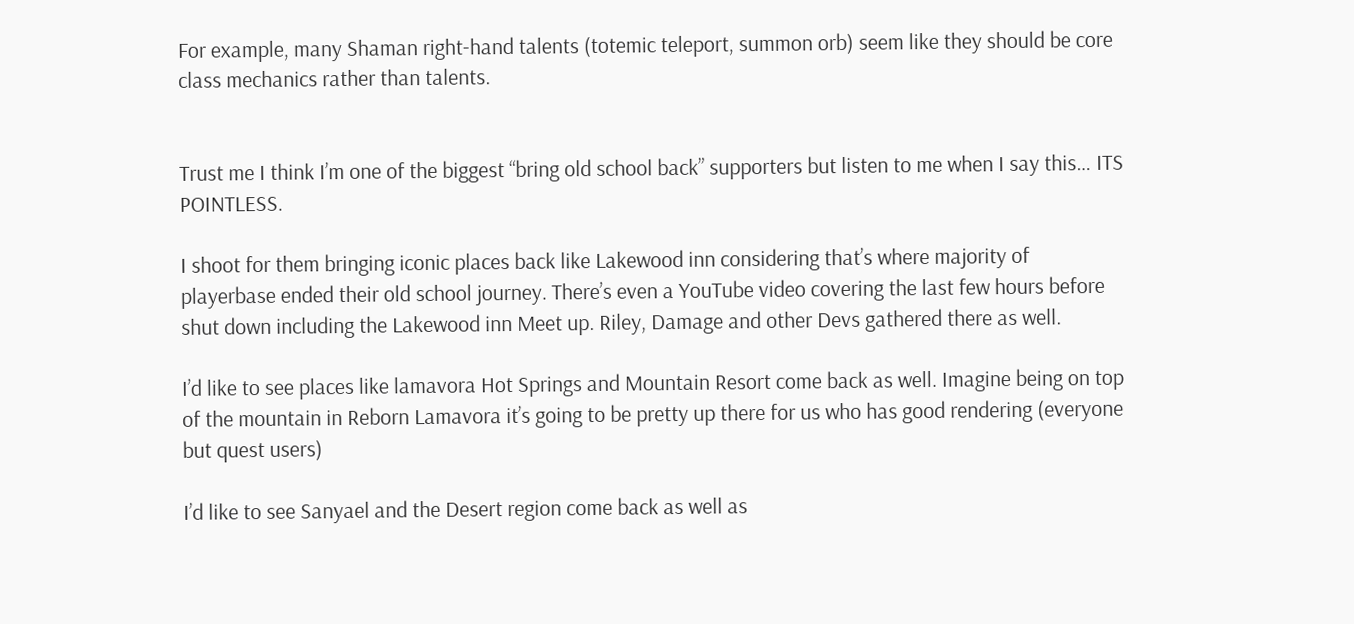For example, many Shaman right-hand talents (totemic teleport, summon orb) seem like they should be core class mechanics rather than talents.


Trust me I think I’m one of the biggest “bring old school back” supporters but listen to me when I say this… ITS POINTLESS.

I shoot for them bringing iconic places back like Lakewood inn considering that’s where majority of playerbase ended their old school journey. There’s even a YouTube video covering the last few hours before shut down including the Lakewood inn Meet up. Riley, Damage and other Devs gathered there as well.

I’d like to see places like lamavora Hot Springs and Mountain Resort come back as well. Imagine being on top of the mountain in Reborn Lamavora it’s going to be pretty up there for us who has good rendering (everyone but quest users)

I’d like to see Sanyael and the Desert region come back as well as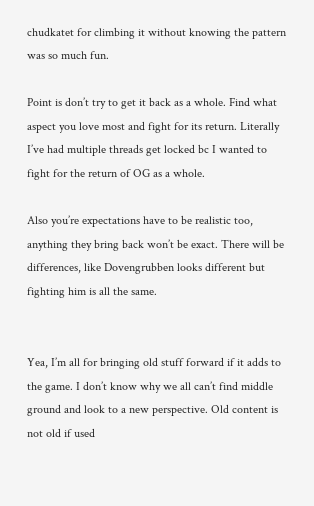chudkatet for climbing it without knowing the pattern was so much fun.

Point is don’t try to get it back as a whole. Find what aspect you love most and fight for its return. Literally I’ve had multiple threads get locked bc I wanted to fight for the return of OG as a whole.

Also you’re expectations have to be realistic too, anything they bring back won’t be exact. There will be differences, like Dovengrubben looks different but fighting him is all the same.


Yea, I’m all for bringing old stuff forward if it adds to the game. I don’t know why we all can’t find middle ground and look to a new perspective. Old content is not old if used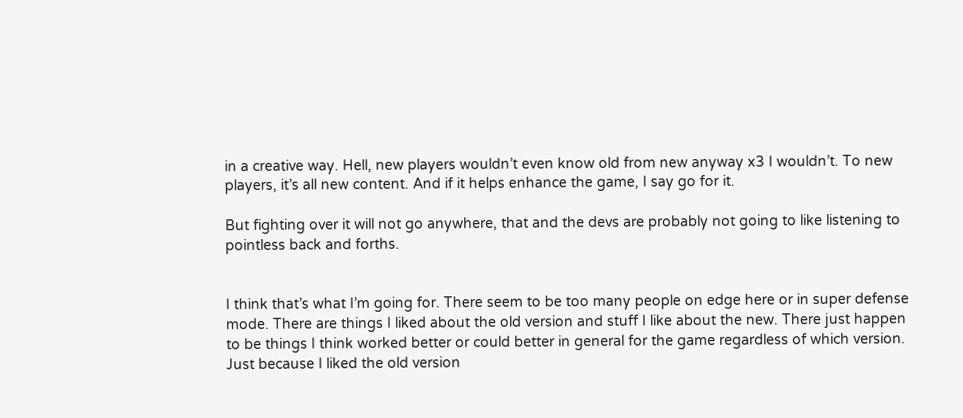in a creative way. Hell, new players wouldn’t even know old from new anyway x3 I wouldn’t. To new players, it’s all new content. And if it helps enhance the game, I say go for it.

But fighting over it will not go anywhere, that and the devs are probably not going to like listening to pointless back and forths.


I think that’s what I’m going for. There seem to be too many people on edge here or in super defense mode. There are things I liked about the old version and stuff I like about the new. There just happen to be things I think worked better or could better in general for the game regardless of which version. Just because I liked the old version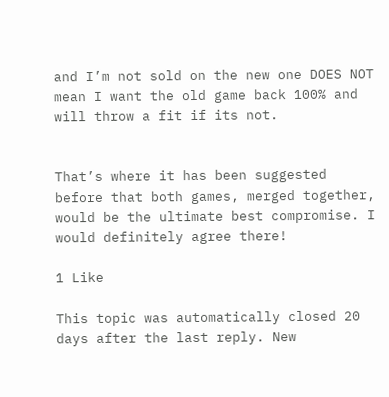and I’m not sold on the new one DOES NOT mean I want the old game back 100% and will throw a fit if its not.


That’s where it has been suggested before that both games, merged together, would be the ultimate best compromise. I would definitely agree there!

1 Like

This topic was automatically closed 20 days after the last reply. New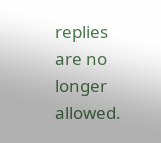replies are no longer allowed.